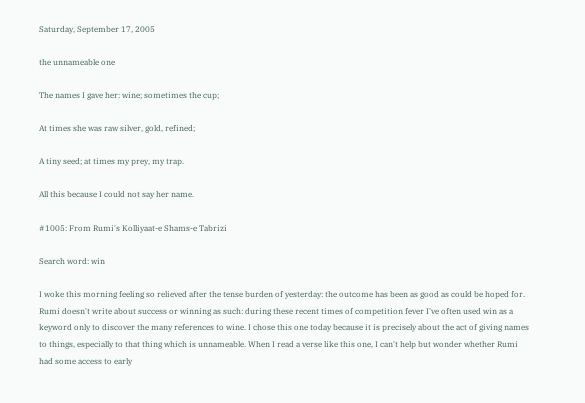Saturday, September 17, 2005

the unnameable one

The names I gave her: wine; sometimes the cup;

At times she was raw silver, gold, refined;

A tiny seed; at times my prey, my trap.

All this because I could not say her name.

#1005: From Rumi's Kolliyaat-e Shams-e Tabrizi

Search word: win

I woke this morning feeling so relieved after the tense burden of yesterday: the outcome has been as good as could be hoped for. Rumi doesn't write about success or winning as such: during these recent times of competition fever I've often used win as a keyword only to discover the many references to wine. I chose this one today because it is precisely about the act of giving names to things, especially to that thing which is unnameable. When I read a verse like this one, I can't help but wonder whether Rumi had some access to early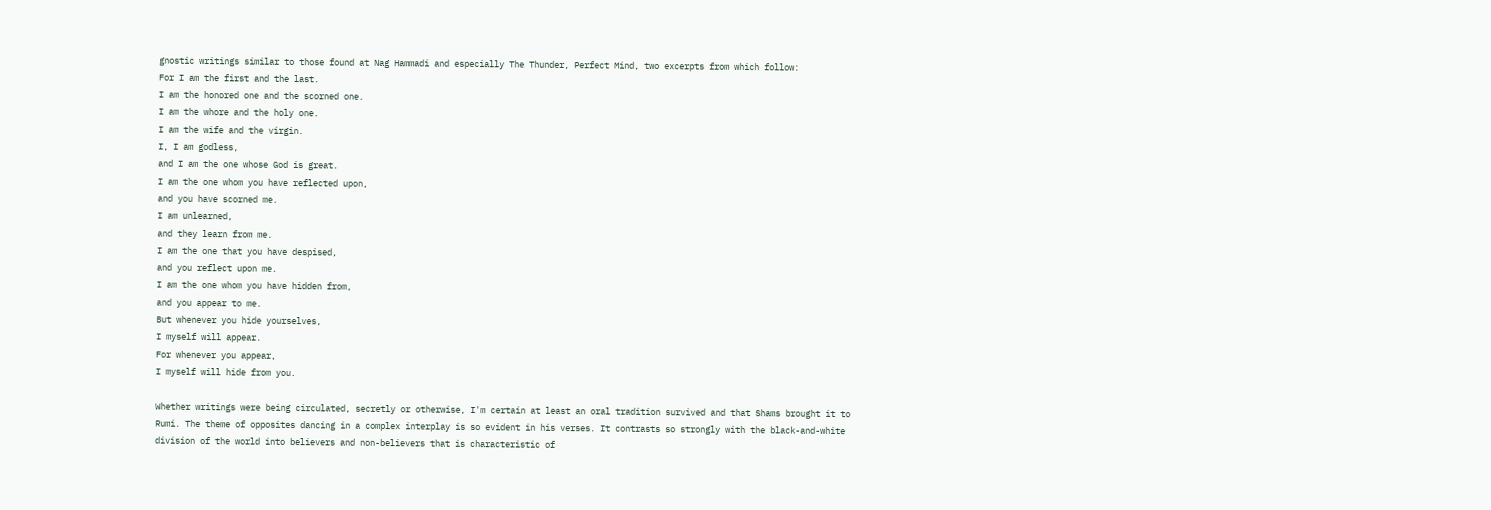gnostic writings similar to those found at Nag Hammadi and especially The Thunder, Perfect Mind, two excerpts from which follow:
For I am the first and the last.
I am the honored one and the scorned one.
I am the whore and the holy one.
I am the wife and the virgin.
I, I am godless,
and I am the one whose God is great.
I am the one whom you have reflected upon,
and you have scorned me.
I am unlearned,
and they learn from me.
I am the one that you have despised,
and you reflect upon me.
I am the one whom you have hidden from,
and you appear to me.
But whenever you hide yourselves,
I myself will appear.
For whenever you appear,
I myself will hide from you.

Whether writings were being circulated, secretly or otherwise, I'm certain at least an oral tradition survived and that Shams brought it to Rumi. The theme of opposites dancing in a complex interplay is so evident in his verses. It contrasts so strongly with the black-and-white division of the world into believers and non-believers that is characteristic of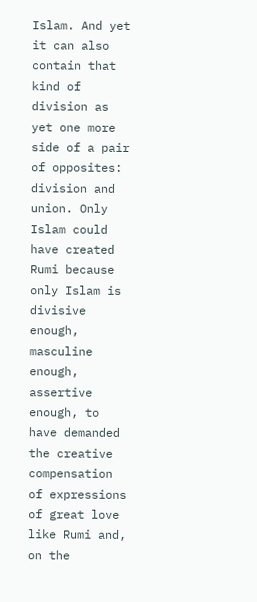Islam. And yet it can also contain that kind of division as yet one more side of a pair of opposites: division and union. Only Islam could have created Rumi because only Islam is divisive enough, masculine enough, assertive enough, to have demanded the creative compensation of expressions of great love like Rumi and, on the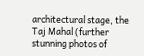architectural stage, the Taj Mahal (further stunning photos of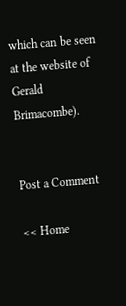which can be seen at the website of Gerald Brimacombe).


Post a Comment

<< Home